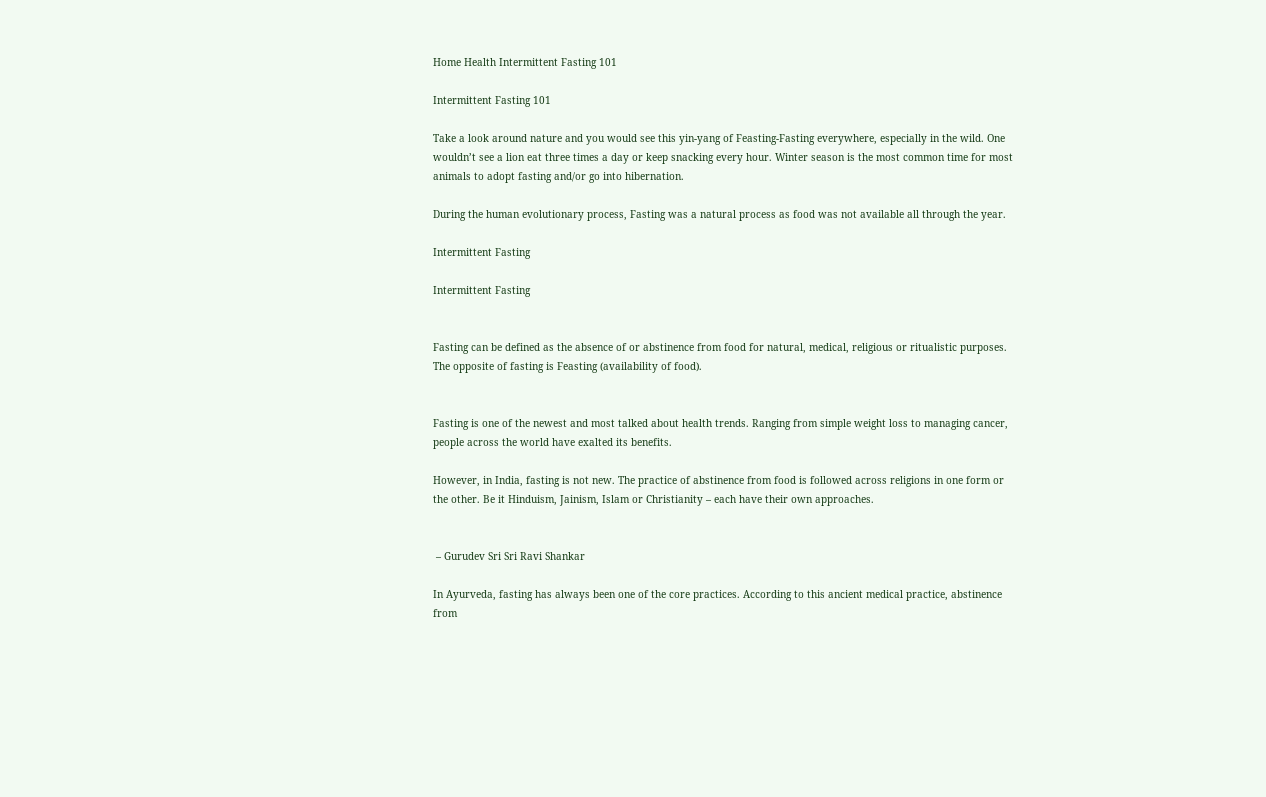Home Health Intermittent Fasting 101

Intermittent Fasting 101

Take a look around nature and you would see this yin-yang of Feasting-Fasting everywhere, especially in the wild. One wouldn’t see a lion eat three times a day or keep snacking every hour. Winter season is the most common time for most animals to adopt fasting and/or go into hibernation.

During the human evolutionary process, Fasting was a natural process as food was not available all through the year.

Intermittent Fasting

Intermittent Fasting


Fasting can be defined as the absence of or abstinence from food for natural, medical, religious or ritualistic purposes. The opposite of fasting is Feasting (availability of food).


Fasting is one of the newest and most talked about health trends. Ranging from simple weight loss to managing cancer, people across the world have exalted its benefits.

However, in India, fasting is not new. The practice of abstinence from food is followed across religions in one form or the other. Be it Hinduism, Jainism, Islam or Christianity – each have their own approaches.


 – Gurudev Sri Sri Ravi Shankar

In Ayurveda, fasting has always been one of the core practices. According to this ancient medical practice, abstinence from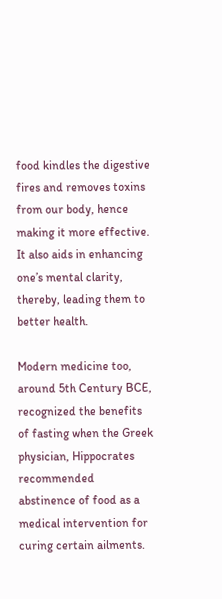food kindles the digestive fires and removes toxins from our body, hence making it more effective. It also aids in enhancing one’s mental clarity, thereby, leading them to better health.

Modern medicine too, around 5th Century BCE, recognized the benefits of fasting when the Greek physician, Hippocrates recommended abstinence of food as a medical intervention for curing certain ailments.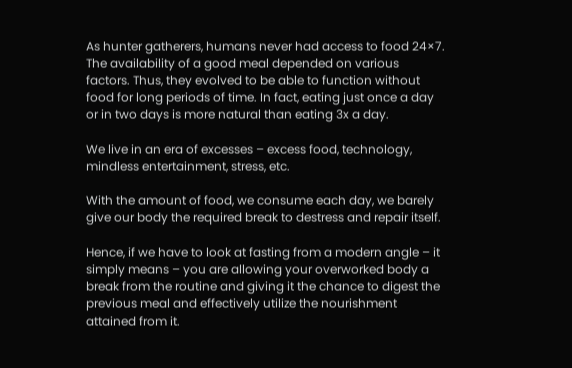As hunter gatherers, humans never had access to food 24×7. The availability of a good meal depended on various factors. Thus, they evolved to be able to function without food for long periods of time. In fact, eating just once a day or in two days is more natural than eating 3x a day.

We live in an era of excesses – excess food, technology, mindless entertainment, stress, etc.

With the amount of food, we consume each day, we barely give our body the required break to destress and repair itself.

Hence, if we have to look at fasting from a modern angle – it simply means – you are allowing your overworked body a break from the routine and giving it the chance to digest the previous meal and effectively utilize the nourishment attained from it.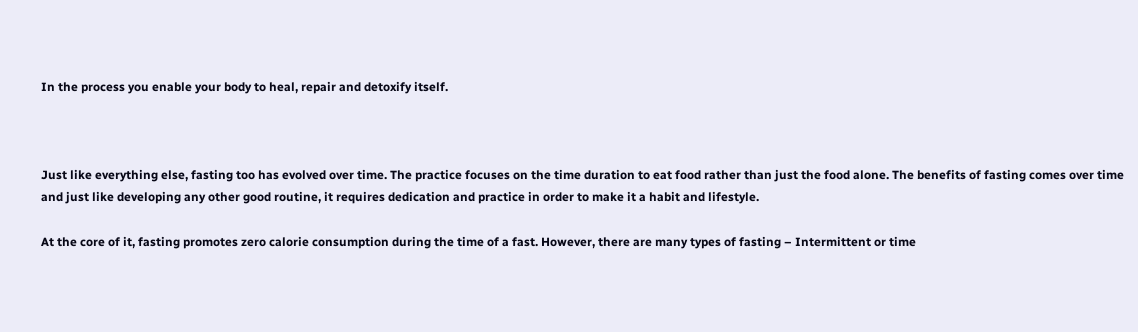In the process you enable your body to heal, repair and detoxify itself.



Just like everything else, fasting too has evolved over time. The practice focuses on the time duration to eat food rather than just the food alone. The benefits of fasting comes over time and just like developing any other good routine, it requires dedication and practice in order to make it a habit and lifestyle.

At the core of it, fasting promotes zero calorie consumption during the time of a fast. However, there are many types of fasting – Intermittent or time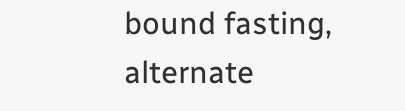bound fasting, alternate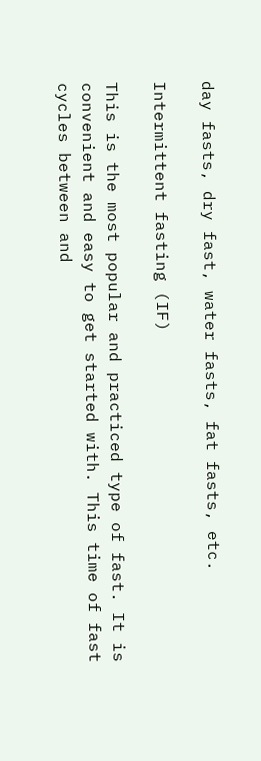day fasts, dry fast, water fasts, fat fasts, etc.

Intermittent fasting (IF)

This is the most popular and practiced type of fast. It is convenient and easy to get started with. This time of fast cycles between and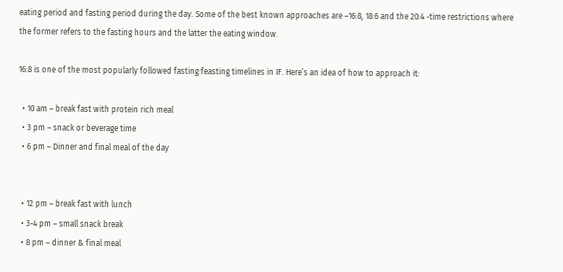eating period and fasting period during the day. Some of the best known approaches are –16:8, 18:6 and the 20:4 -time restrictions where the former refers to the fasting hours and the latter the eating window.

16:8 is one of the most popularly followed fasting:feasting timelines in IF. Here’s an idea of how to approach it:

  • 10 am – break fast with protein rich meal
  • 3 pm – snack or beverage time
  • 6 pm – Dinner and final meal of the day


  • 12 pm – break fast with lunch
  • 3-4 pm – small snack break
  • 8 pm – dinner & final meal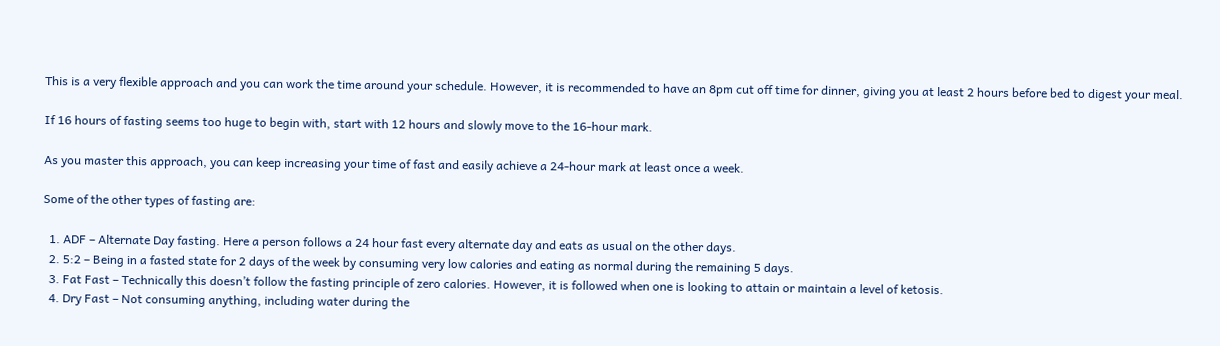This is a very flexible approach and you can work the time around your schedule. However, it is recommended to have an 8pm cut off time for dinner, giving you at least 2 hours before bed to digest your meal.

If 16 hours of fasting seems too huge to begin with, start with 12 hours and slowly move to the 16-hour mark.

As you master this approach, you can keep increasing your time of fast and easily achieve a 24-hour mark at least once a week.

Some of the other types of fasting are:

  1. ADF – Alternate Day fasting. Here a person follows a 24 hour fast every alternate day and eats as usual on the other days.
  2. 5:2 – Being in a fasted state for 2 days of the week by consuming very low calories and eating as normal during the remaining 5 days.
  3. Fat Fast – Technically this doesn’t follow the fasting principle of zero calories. However, it is followed when one is looking to attain or maintain a level of ketosis.
  4. Dry Fast – Not consuming anything, including water during the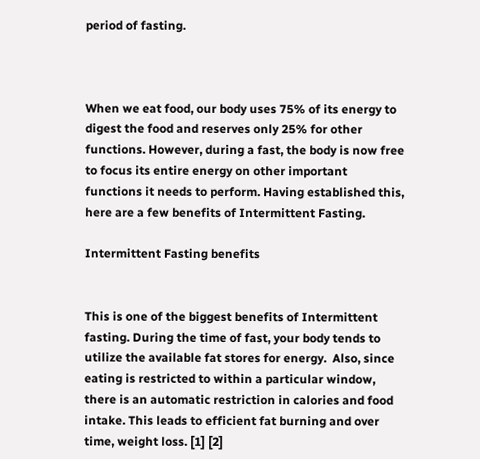period of fasting.



When we eat food, our body uses 75% of its energy to digest the food and reserves only 25% for other functions. However, during a fast, the body is now free to focus its entire energy on other important functions it needs to perform. Having established this, here are a few benefits of Intermittent Fasting.

Intermittent Fasting benefits


This is one of the biggest benefits of Intermittent fasting. During the time of fast, your body tends to utilize the available fat stores for energy.  Also, since eating is restricted to within a particular window, there is an automatic restriction in calories and food intake. This leads to efficient fat burning and over time, weight loss. [1] [2]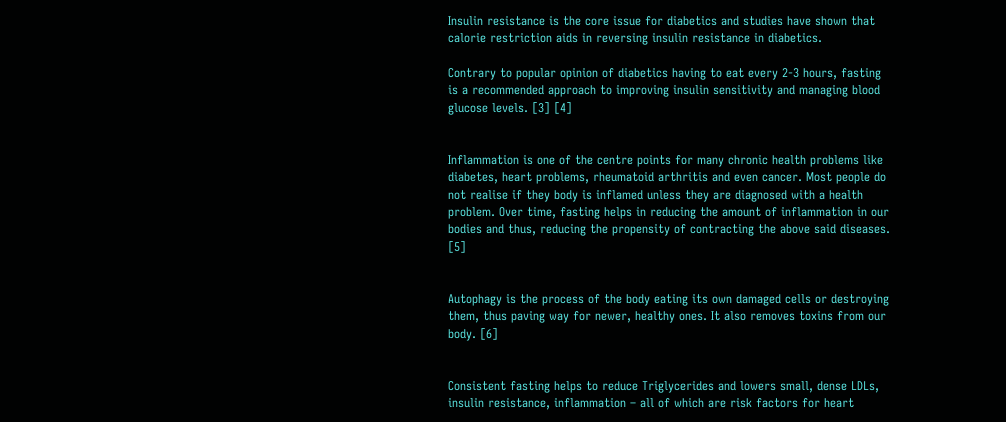Insulin resistance is the core issue for diabetics and studies have shown that calorie restriction aids in reversing insulin resistance in diabetics.

Contrary to popular opinion of diabetics having to eat every 2-3 hours, fasting is a recommended approach to improving insulin sensitivity and managing blood glucose levels. [3] [4]


Inflammation is one of the centre points for many chronic health problems like diabetes, heart problems, rheumatoid arthritis and even cancer. Most people do not realise if they body is inflamed unless they are diagnosed with a health problem. Over time, fasting helps in reducing the amount of inflammation in our bodies and thus, reducing the propensity of contracting the above said diseases. [5]


Autophagy is the process of the body eating its own damaged cells or destroying them, thus paving way for newer, healthy ones. It also removes toxins from our body. [6]


Consistent fasting helps to reduce Triglycerides and lowers small, dense LDLs, insulin resistance, inflammation – all of which are risk factors for heart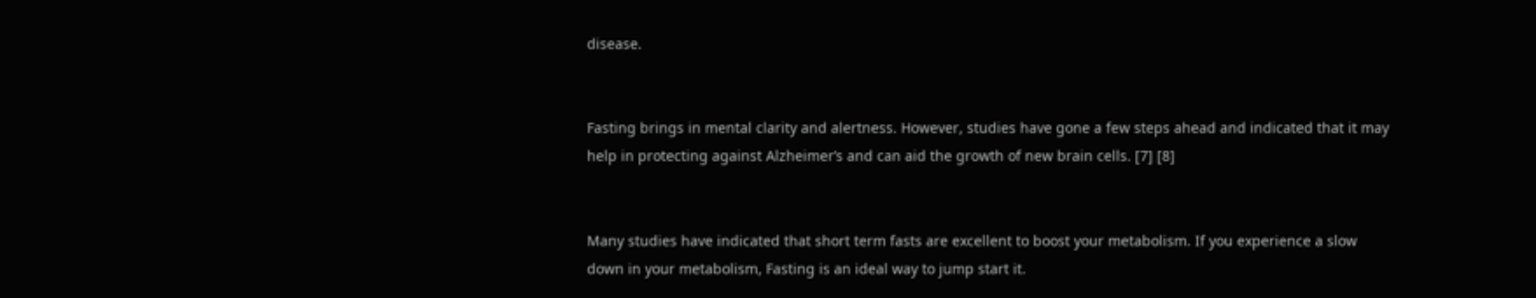disease.


Fasting brings in mental clarity and alertness. However, studies have gone a few steps ahead and indicated that it may help in protecting against Alzheimer’s and can aid the growth of new brain cells. [7] [8]


Many studies have indicated that short term fasts are excellent to boost your metabolism. If you experience a slow down in your metabolism, Fasting is an ideal way to jump start it.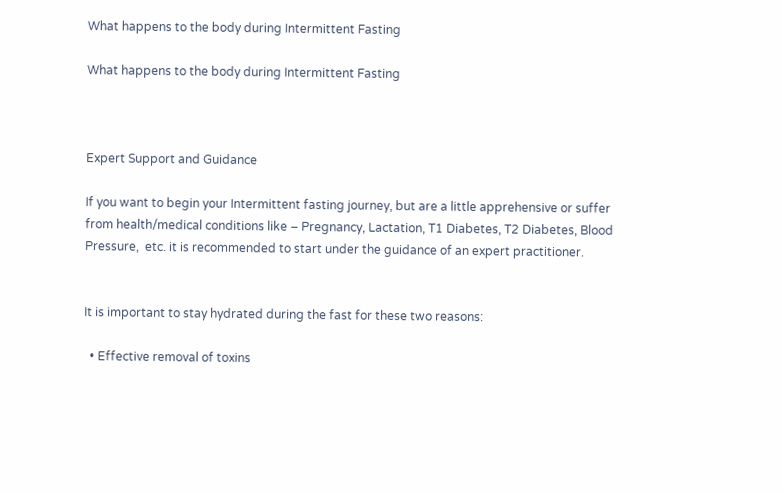What happens to the body during Intermittent Fasting

What happens to the body during Intermittent Fasting



Expert Support and Guidance

If you want to begin your Intermittent fasting journey, but are a little apprehensive or suffer from health/medical conditions like – Pregnancy, Lactation, T1 Diabetes, T2 Diabetes, Blood Pressure,  etc. it is recommended to start under the guidance of an expert practitioner.


It is important to stay hydrated during the fast for these two reasons:

  • Effective removal of toxins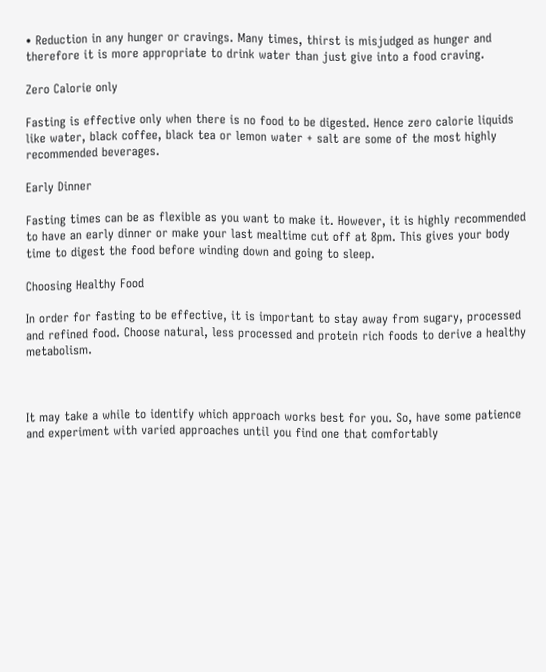• Reduction in any hunger or cravings. Many times, thirst is misjudged as hunger and therefore it is more appropriate to drink water than just give into a food craving.

Zero Calorie only

Fasting is effective only when there is no food to be digested. Hence zero calorie liquids like water, black coffee, black tea or lemon water + salt are some of the most highly recommended beverages.

Early Dinner

Fasting times can be as flexible as you want to make it. However, it is highly recommended to have an early dinner or make your last mealtime cut off at 8pm. This gives your body time to digest the food before winding down and going to sleep.

Choosing Healthy Food

In order for fasting to be effective, it is important to stay away from sugary, processed and refined food. Choose natural, less processed and protein rich foods to derive a healthy metabolism.



It may take a while to identify which approach works best for you. So, have some patience and experiment with varied approaches until you find one that comfortably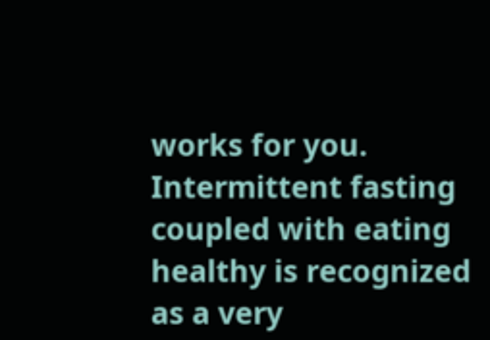works for you. Intermittent fasting coupled with eating healthy is recognized as a very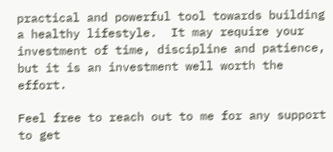practical and powerful tool towards building a healthy lifestyle.  It may require your investment of time, discipline and patience, but it is an investment well worth the effort.

Feel free to reach out to me for any support to get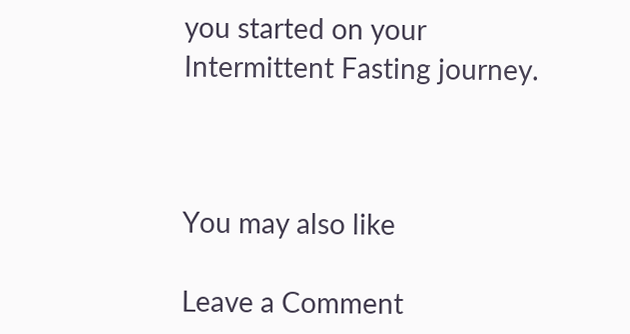you started on your Intermittent Fasting journey.



You may also like

Leave a Comment